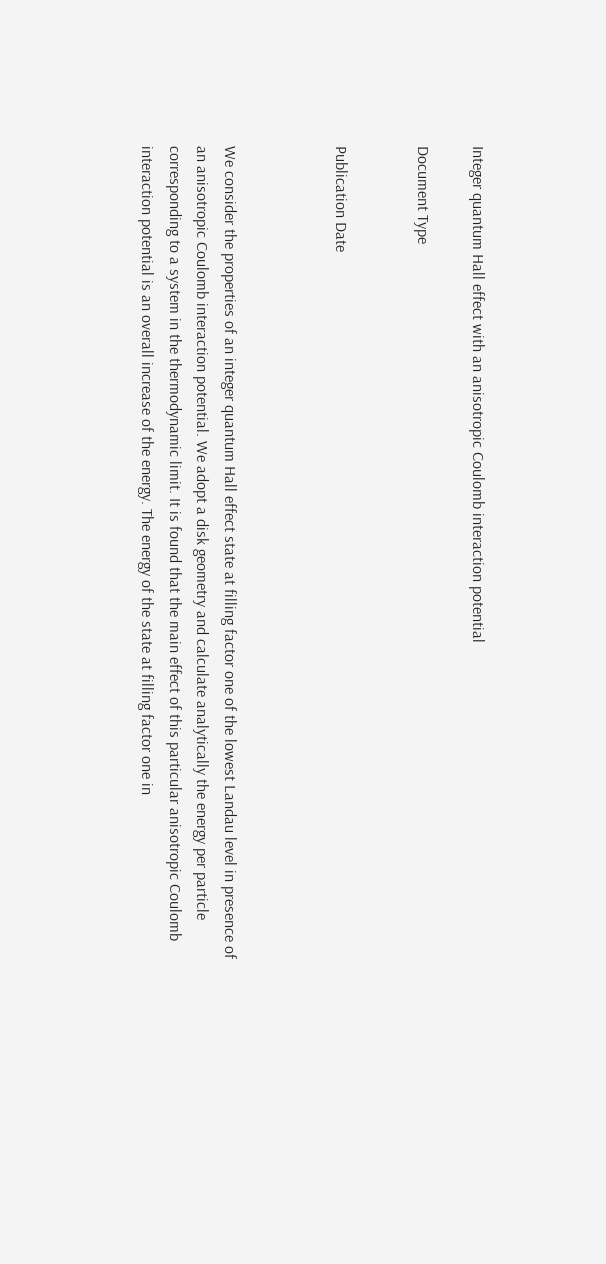Integer quantum Hall effect with an anisotropic Coulomb interaction potential

Document Type


Publication Date



We consider the properties of an integer quantum Hall effect state at filling factor one of the lowest Landau level in presence of an anisotropic Coulomb interaction potential. We adopt a disk geometry and calculate analytically the energy per particle corresponding to a system in the thermodynamic limit. It is found that the main effect of this particular anisotropic Coulomb interaction potential is an overall increase of the energy. The energy of the state at filling factor one in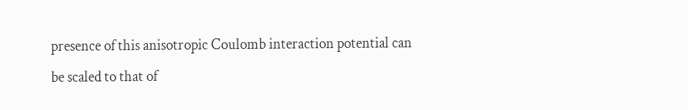presence of this anisotropic Coulomb interaction potential can be scaled to that of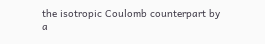the isotropic Coulomb counterpart by a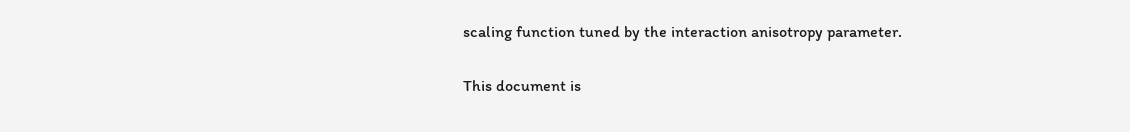scaling function tuned by the interaction anisotropy parameter.

This document is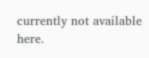currently not available here.